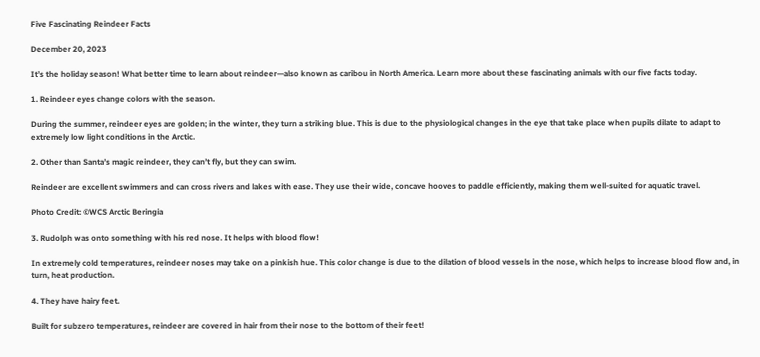Five Fascinating Reindeer Facts

December 20, 2023

It’s the holiday season! What better time to learn about reindeer—also known as caribou in North America. Learn more about these fascinating animals with our five facts today.

1. Reindeer eyes change colors with the season.

During the summer, reindeer eyes are golden; in the winter, they turn a striking blue. This is due to the physiological changes in the eye that take place when pupils dilate to adapt to extremely low light conditions in the Arctic.

2. Other than Santa’s magic reindeer, they can’t fly, but they can swim.

Reindeer are excellent swimmers and can cross rivers and lakes with ease. They use their wide, concave hooves to paddle efficiently, making them well-suited for aquatic travel.

Photo Credit: ©WCS Arctic Beringia

3. Rudolph was onto something with his red nose. It helps with blood flow!

In extremely cold temperatures, reindeer noses may take on a pinkish hue. This color change is due to the dilation of blood vessels in the nose, which helps to increase blood flow and, in turn, heat production.

4. They have hairy feet.

Built for subzero temperatures, reindeer are covered in hair from their nose to the bottom of their feet!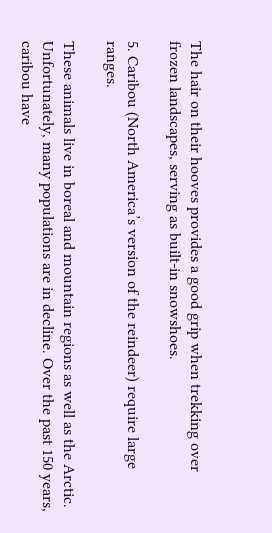The hair on their hooves provides a good grip when trekking over frozen landscapes, serving as built-in snowshoes.

5. Caribou (North America’s version of the reindeer) require large ranges.

These animals live in boreal and mountain regions as well as the Arctic. Unfortunately, many populations are in decline. Over the past 150 years, caribou have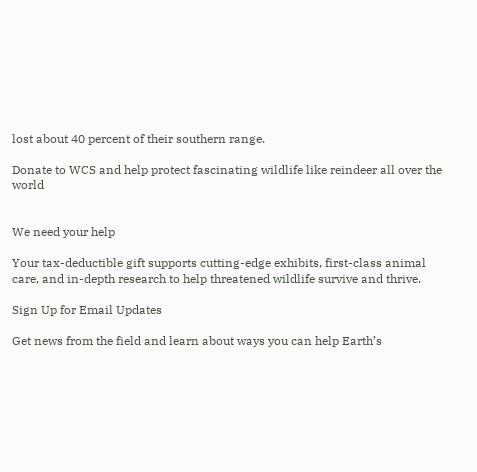lost about 40 percent of their southern range.

Donate to WCS and help protect fascinating wildlife like reindeer all over the world


We need your help

Your tax-deductible gift supports cutting-edge exhibits, first-class animal care, and in-depth research to help threatened wildlife survive and thrive.

Sign Up for Email Updates

Get news from the field and learn about ways you can help Earth’s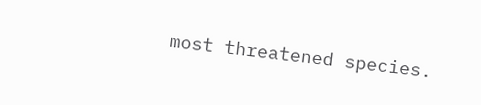most threatened species.